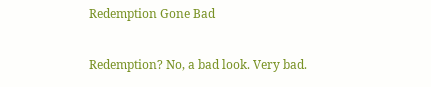Redemption Gone Bad

Redemption? No, a bad look. Very bad.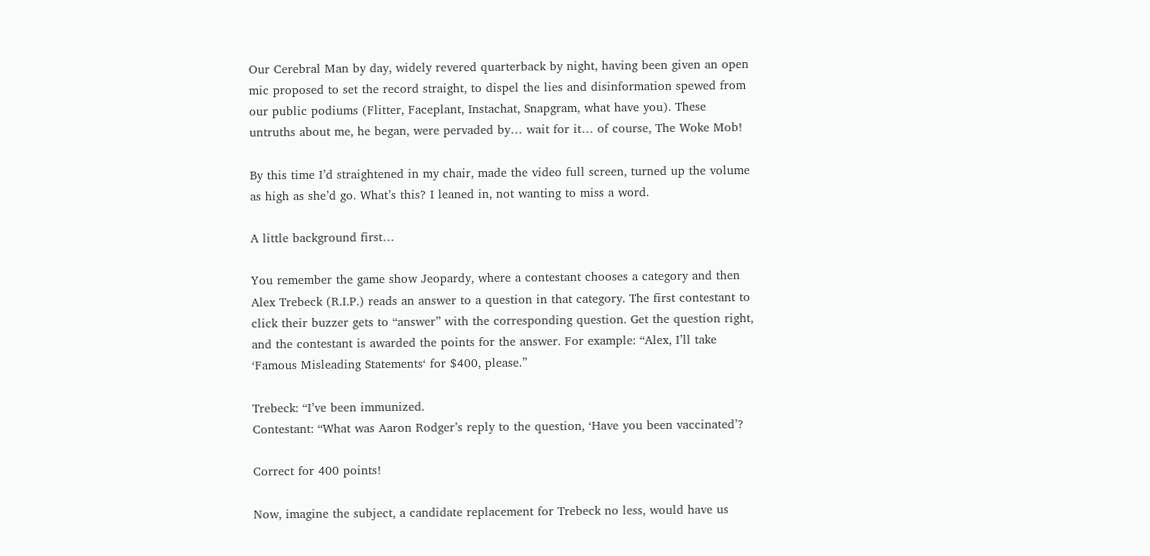Our Cerebral Man by day, widely revered quarterback by night, having been given an open mic proposed to set the record straight, to dispel the lies and disinformation spewed from our public podiums (Flitter, Faceplant, Instachat, Snapgram, what have you). These untruths about me, he began, were pervaded by… wait for it… of course, The Woke Mob!

By this time I’d straightened in my chair, made the video full screen, turned up the volume as high as she’d go. What’s this? I leaned in, not wanting to miss a word.

A little background first…

You remember the game show Jeopardy, where a contestant chooses a category and then Alex Trebeck (R.I.P.) reads an answer to a question in that category. The first contestant to click their buzzer gets to “answer” with the corresponding question. Get the question right, and the contestant is awarded the points for the answer. For example: “Alex, I’ll take ‘Famous Misleading Statements‘ for $400, please.”

Trebeck: “I’ve been immunized.
Contestant: “What was Aaron Rodger’s reply to the question, ‘Have you been vaccinated’?

Correct for 400 points!

Now, imagine the subject, a candidate replacement for Trebeck no less, would have us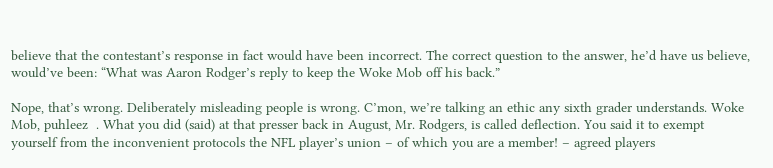believe that the contestant’s response in fact would have been incorrect. The correct question to the answer, he’d have us believe, would’ve been: “What was Aaron Rodger’s reply to keep the Woke Mob off his back.”

Nope, that’s wrong. Deliberately misleading people is wrong. C’mon, we’re talking an ethic any sixth grader understands. Woke Mob, puhleez  . What you did (said) at that presser back in August, Mr. Rodgers, is called deflection. You said it to exempt yourself from the inconvenient protocols the NFL player’s union – of which you are a member! – agreed players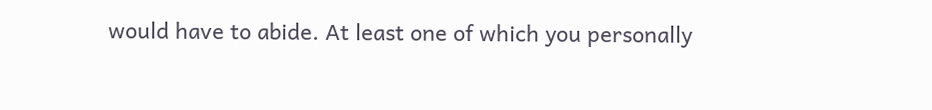would have to abide. At least one of which you personally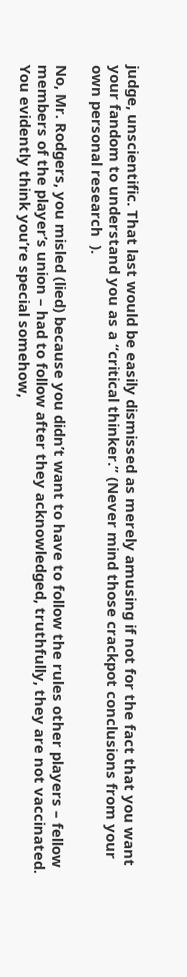judge, unscientific. That last would be easily dismissed as merely amusing if not for the fact that you want your fandom to understand you as a “critical thinker.” (Never mind those crackpot conclusions from your own personal research  ).

No, Mr. Rodgers, you misled (lied) because you didn’t want to have to follow the rules other players – fellow members of the player’s union – had to follow after they acknowledged, truthfully, they are not vaccinated. You evidently think you’re special somehow,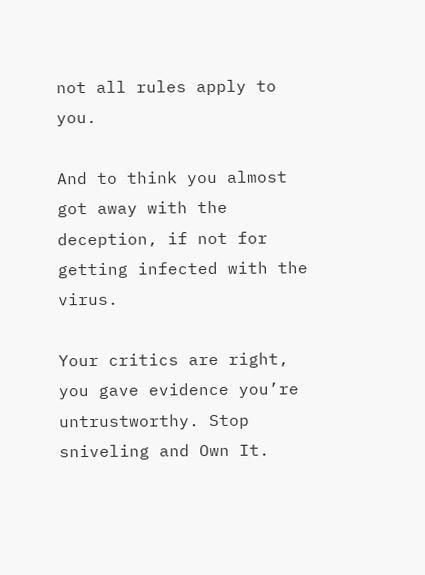not all rules apply to you.

And to think you almost got away with the deception, if not for getting infected with the virus.

Your critics are right, you gave evidence you’re untrustworthy. Stop sniveling and Own It.